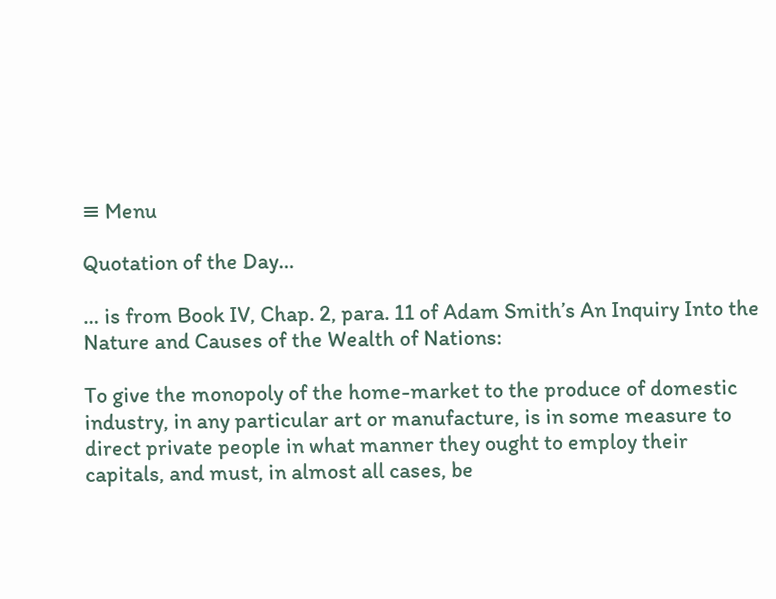≡ Menu

Quotation of the Day…

… is from Book IV, Chap. 2, para. 11 of Adam Smith’s An Inquiry Into the Nature and Causes of the Wealth of Nations:

To give the monopoly of the home-market to the produce of domestic industry, in any particular art or manufacture, is in some measure to direct private people in what manner they ought to employ their capitals, and must, in almost all cases, be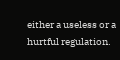either a useless or a hurtful regulation.